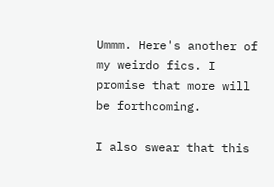Ummm. Here's another of my weirdo fics. I promise that more will be forthcoming.

I also swear that this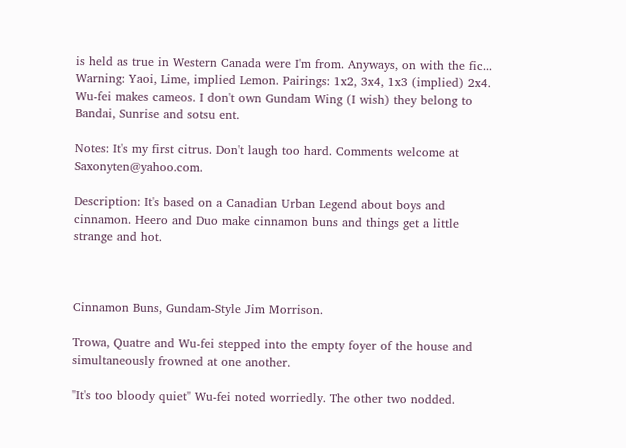is held as true in Western Canada were I'm from. Anyways, on with the fic... Warning: Yaoi, Lime, implied Lemon. Pairings: 1x2, 3x4, 1x3 (implied) 2x4. Wu-fei makes cameos. I don't own Gundam Wing (I wish) they belong to Bandai, Sunrise and sotsu ent.

Notes: It's my first citrus. Don't laugh too hard. Comments welcome at Saxonyten@yahoo.com.

Description: It's based on a Canadian Urban Legend about boys and cinnamon. Heero and Duo make cinnamon buns and things get a little strange and hot.



Cinnamon Buns, Gundam-Style Jim Morrison.

Trowa, Quatre and Wu-fei stepped into the empty foyer of the house and simultaneously frowned at one another.

"It's too bloody quiet" Wu-fei noted worriedly. The other two nodded.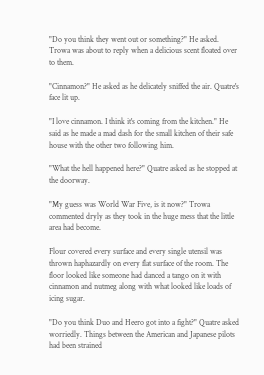"Do you think they went out or something?" He asked. Trowa was about to reply when a delicious scent floated over to them.

"Cinnamon?" He asked as he delicately sniffed the air. Quatre's face lit up.

"I love cinnamon. I think it's coming from the kitchen." He said as he made a mad dash for the small kitchen of their safe house with the other two following him.

"What the hell happened here?" Quatre asked as he stopped at the doorway.

"My guess was World War Five, is it now?" Trowa commented dryly as they took in the huge mess that the little area had become.

Flour covered every surface and every single utensil was thrown haphazardly on every flat surface of the room. The floor looked like someone had danced a tango on it with cinnamon and nutmeg along with what looked like loads of icing sugar.

"Do you think Duo and Heero got into a fight?" Quatre asked worriedly. Things between the American and Japanese pilots had been strained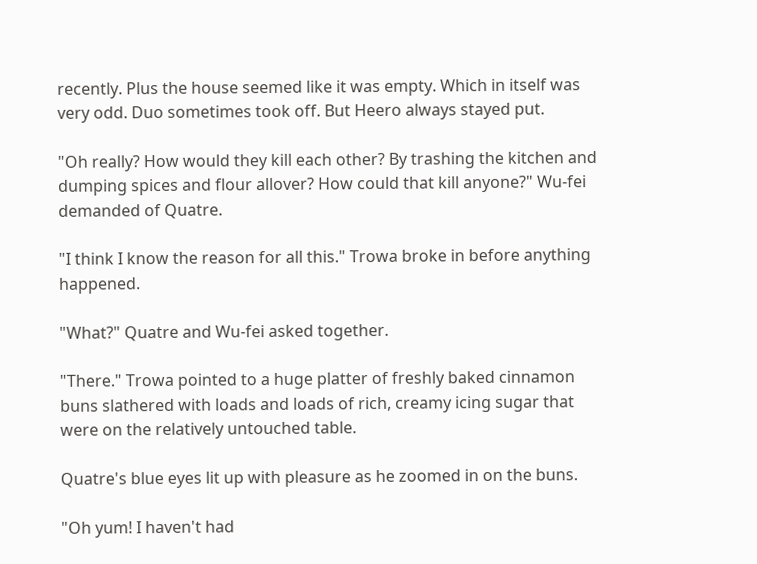recently. Plus the house seemed like it was empty. Which in itself was very odd. Duo sometimes took off. But Heero always stayed put.

"Oh really? How would they kill each other? By trashing the kitchen and dumping spices and flour allover? How could that kill anyone?" Wu-fei demanded of Quatre.

"I think I know the reason for all this." Trowa broke in before anything happened.

"What?" Quatre and Wu-fei asked together.

"There." Trowa pointed to a huge platter of freshly baked cinnamon buns slathered with loads and loads of rich, creamy icing sugar that were on the relatively untouched table.

Quatre's blue eyes lit up with pleasure as he zoomed in on the buns.

"Oh yum! I haven't had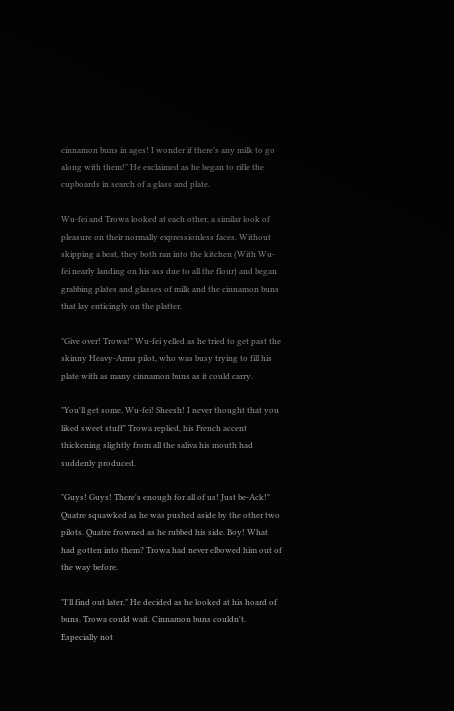cinnamon buns in ages! I wonder if there's any milk to go along with them!" He exclaimed as he began to rifle the cupboards in search of a glass and plate.

Wu-fei and Trowa looked at each other, a similar look of pleasure on their normally expressionless faces. Without skipping a beat, they both ran into the kitchen (With Wu-fei nearly landing on his ass due to all the flour) and began grabbing plates and glasses of milk and the cinnamon buns that lay enticingly on the platter.

"Give over! Trowa!" Wu-fei yelled as he tried to get past the skinny Heavy-Arms pilot, who was busy trying to fill his plate with as many cinnamon buns as it could carry.

"You'll get some, Wu-fei! Sheesh! I never thought that you liked sweet stuff" Trowa replied, his French accent thickening slightly from all the saliva his mouth had suddenly produced.

"Guys! Guys! There's enough for all of us! Just be-Ack!" Quatre squawked as he was pushed aside by the other two pilots. Quatre frowned as he rubbed his side. Boy! What had gotten into them? Trowa had never elbowed him out of the way before.

"I'll find out later." He decided as he looked at his hoard of buns. Trowa could wait. Cinnamon buns couldn't. Especially not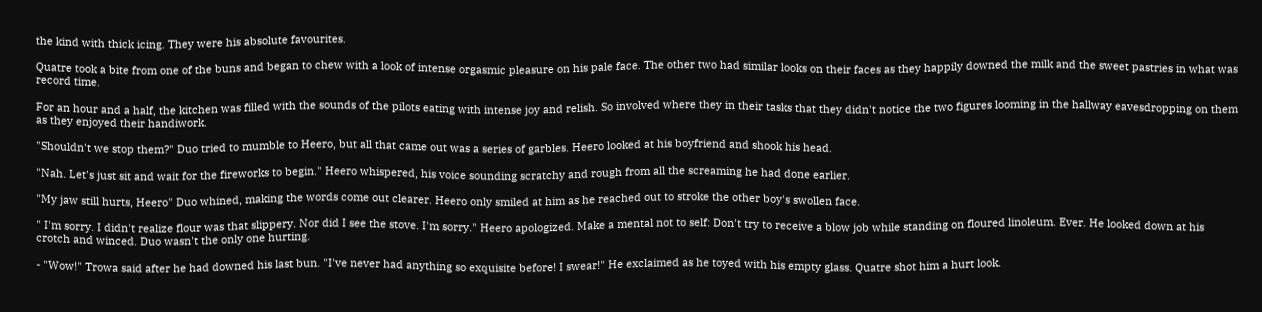the kind with thick icing. They were his absolute favourites.

Quatre took a bite from one of the buns and began to chew with a look of intense orgasmic pleasure on his pale face. The other two had similar looks on their faces as they happily downed the milk and the sweet pastries in what was record time.

For an hour and a half, the kitchen was filled with the sounds of the pilots eating with intense joy and relish. So involved where they in their tasks that they didn't notice the two figures looming in the hallway eavesdropping on them as they enjoyed their handiwork.

"Shouldn't we stop them?" Duo tried to mumble to Heero, but all that came out was a series of garbles. Heero looked at his boyfriend and shook his head.

"Nah. Let's just sit and wait for the fireworks to begin." Heero whispered, his voice sounding scratchy and rough from all the screaming he had done earlier.

"My jaw still hurts, Heero" Duo whined, making the words come out clearer. Heero only smiled at him as he reached out to stroke the other boy's swollen face.

" I'm sorry. I didn't realize flour was that slippery. Nor did I see the stove. I'm sorry." Heero apologized. Make a mental not to self: Don't try to receive a blow job while standing on floured linoleum. Ever. He looked down at his crotch and winced. Duo wasn't the only one hurting.

- "Wow!" Trowa said after he had downed his last bun. "I've never had anything so exquisite before! I swear!" He exclaimed as he toyed with his empty glass. Quatre shot him a hurt look.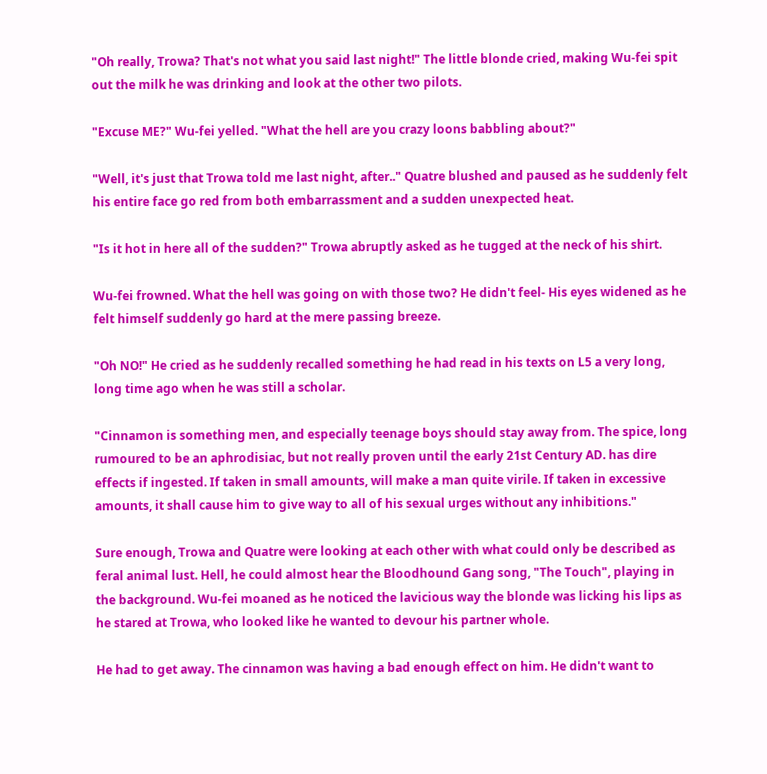"Oh really, Trowa? That's not what you said last night!" The little blonde cried, making Wu-fei spit out the milk he was drinking and look at the other two pilots.

"Excuse ME?" Wu-fei yelled. "What the hell are you crazy loons babbling about?"

"Well, it's just that Trowa told me last night, after.." Quatre blushed and paused as he suddenly felt his entire face go red from both embarrassment and a sudden unexpected heat.

"Is it hot in here all of the sudden?" Trowa abruptly asked as he tugged at the neck of his shirt.

Wu-fei frowned. What the hell was going on with those two? He didn't feel- His eyes widened as he felt himself suddenly go hard at the mere passing breeze.

"Oh NO!" He cried as he suddenly recalled something he had read in his texts on L5 a very long, long time ago when he was still a scholar.

"Cinnamon is something men, and especially teenage boys should stay away from. The spice, long rumoured to be an aphrodisiac, but not really proven until the early 21st Century AD. has dire effects if ingested. If taken in small amounts, will make a man quite virile. If taken in excessive amounts, it shall cause him to give way to all of his sexual urges without any inhibitions."

Sure enough, Trowa and Quatre were looking at each other with what could only be described as feral animal lust. Hell, he could almost hear the Bloodhound Gang song, "The Touch", playing in the background. Wu-fei moaned as he noticed the lavicious way the blonde was licking his lips as he stared at Trowa, who looked like he wanted to devour his partner whole.

He had to get away. The cinnamon was having a bad enough effect on him. He didn't want to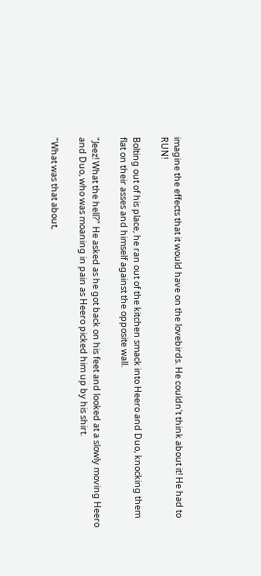imagine the effects that it would have on the lovebirds. He couldn't think about it! He had to RUN!

Bolting out of his place, he ran out of the kitchen smack into Heero and Duo, knocking them flat on their asses and himself against the opposite wall.

"Jeez! What the hell?" He asked as he got back on his feet and looked at a slowly moving Heero and Duo, who was moaning in pain as Heero picked him up by his shirt.

"What was that about,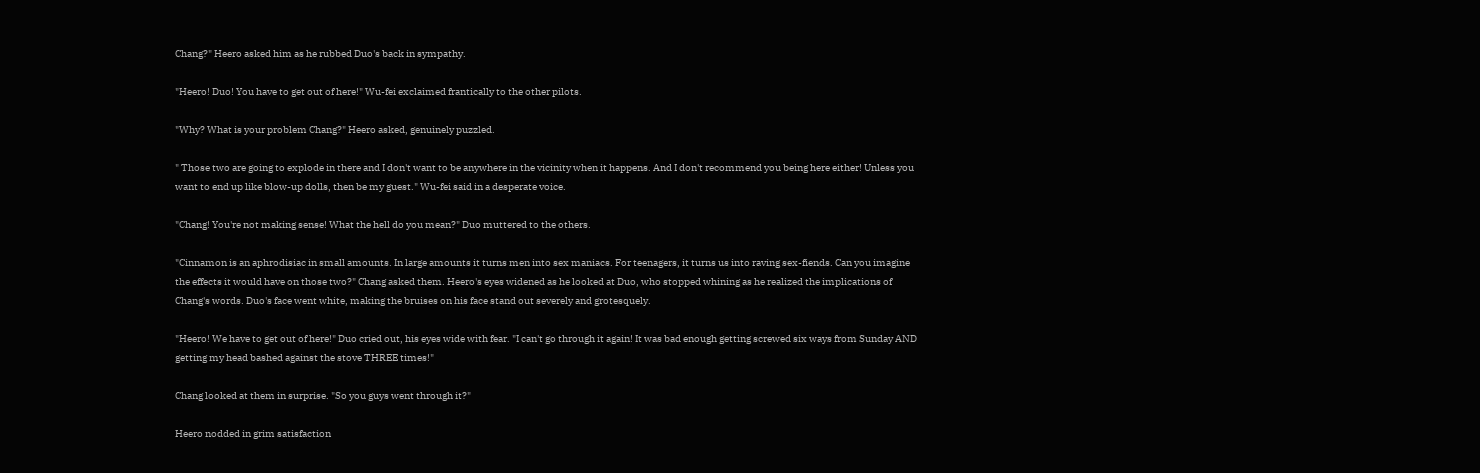Chang?" Heero asked him as he rubbed Duo's back in sympathy.

"Heero! Duo! You have to get out of here!" Wu-fei exclaimed frantically to the other pilots.

"Why? What is your problem Chang?" Heero asked, genuinely puzzled.

" Those two are going to explode in there and I don't want to be anywhere in the vicinity when it happens. And I don't recommend you being here either! Unless you want to end up like blow-up dolls, then be my guest." Wu-fei said in a desperate voice.

"Chang! You're not making sense! What the hell do you mean?" Duo muttered to the others.

"Cinnamon is an aphrodisiac in small amounts. In large amounts it turns men into sex maniacs. For teenagers, it turns us into raving sex-fiends. Can you imagine the effects it would have on those two?" Chang asked them. Heero's eyes widened as he looked at Duo, who stopped whining as he realized the implications of Chang's words. Duo's face went white, making the bruises on his face stand out severely and grotesquely.

"Heero! We have to get out of here!" Duo cried out, his eyes wide with fear. "I can't go through it again! It was bad enough getting screwed six ways from Sunday AND getting my head bashed against the stove THREE times!"

Chang looked at them in surprise. "So you guys went through it?"

Heero nodded in grim satisfaction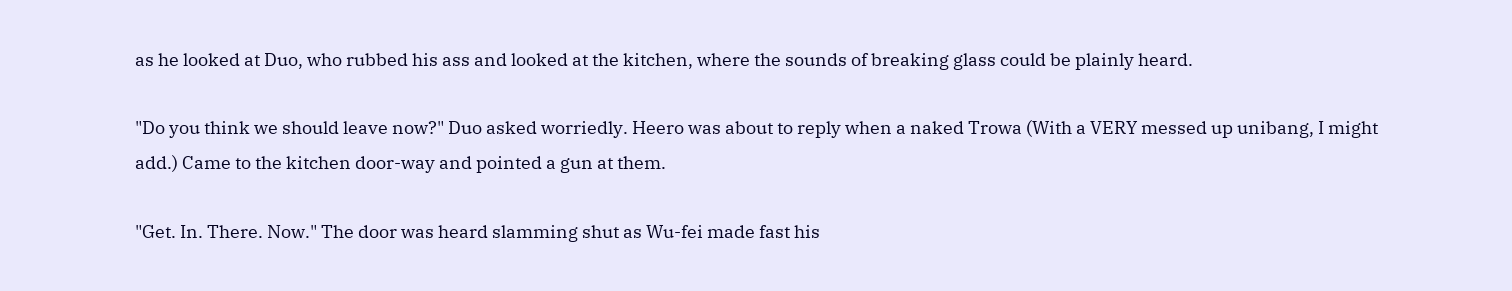as he looked at Duo, who rubbed his ass and looked at the kitchen, where the sounds of breaking glass could be plainly heard.

"Do you think we should leave now?" Duo asked worriedly. Heero was about to reply when a naked Trowa (With a VERY messed up unibang, I might add.) Came to the kitchen door-way and pointed a gun at them.

"Get. In. There. Now." The door was heard slamming shut as Wu-fei made fast his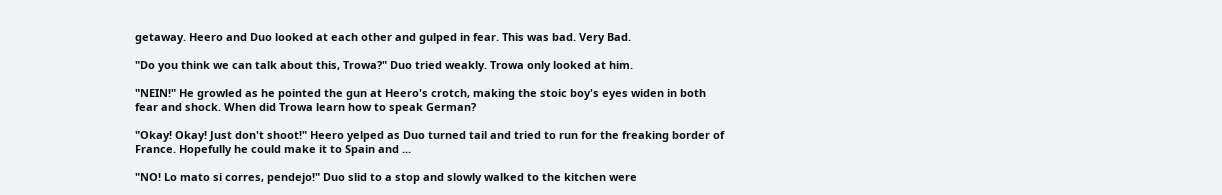getaway. Heero and Duo looked at each other and gulped in fear. This was bad. Very Bad.

"Do you think we can talk about this, Trowa?" Duo tried weakly. Trowa only looked at him.

"NEIN!" He growled as he pointed the gun at Heero's crotch, making the stoic boy's eyes widen in both fear and shock. When did Trowa learn how to speak German?

"Okay! Okay! Just don't shoot!" Heero yelped as Duo turned tail and tried to run for the freaking border of France. Hopefully he could make it to Spain and ...

"NO! Lo mato si corres, pendejo!" Duo slid to a stop and slowly walked to the kitchen were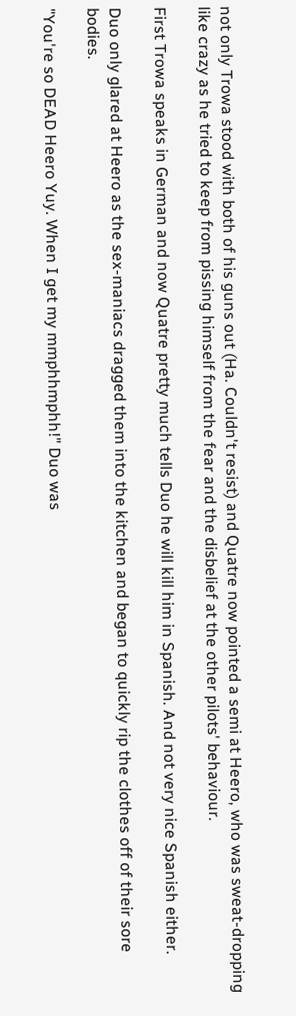not only Trowa stood with both of his guns out (Ha. Couldn't resist) and Quatre now pointed a semi at Heero, who was sweat-dropping like crazy as he tried to keep from pissing himself from the fear and the disbelief at the other pilots' behaviour.

First Trowa speaks in German and now Quatre pretty much tells Duo he will kill him in Spanish. And not very nice Spanish either.

Duo only glared at Heero as the sex-maniacs dragged them into the kitchen and began to quickly rip the clothes off of their sore bodies.

"You're so DEAD Heero Yuy. When I get my mmphhmphh!" Duo was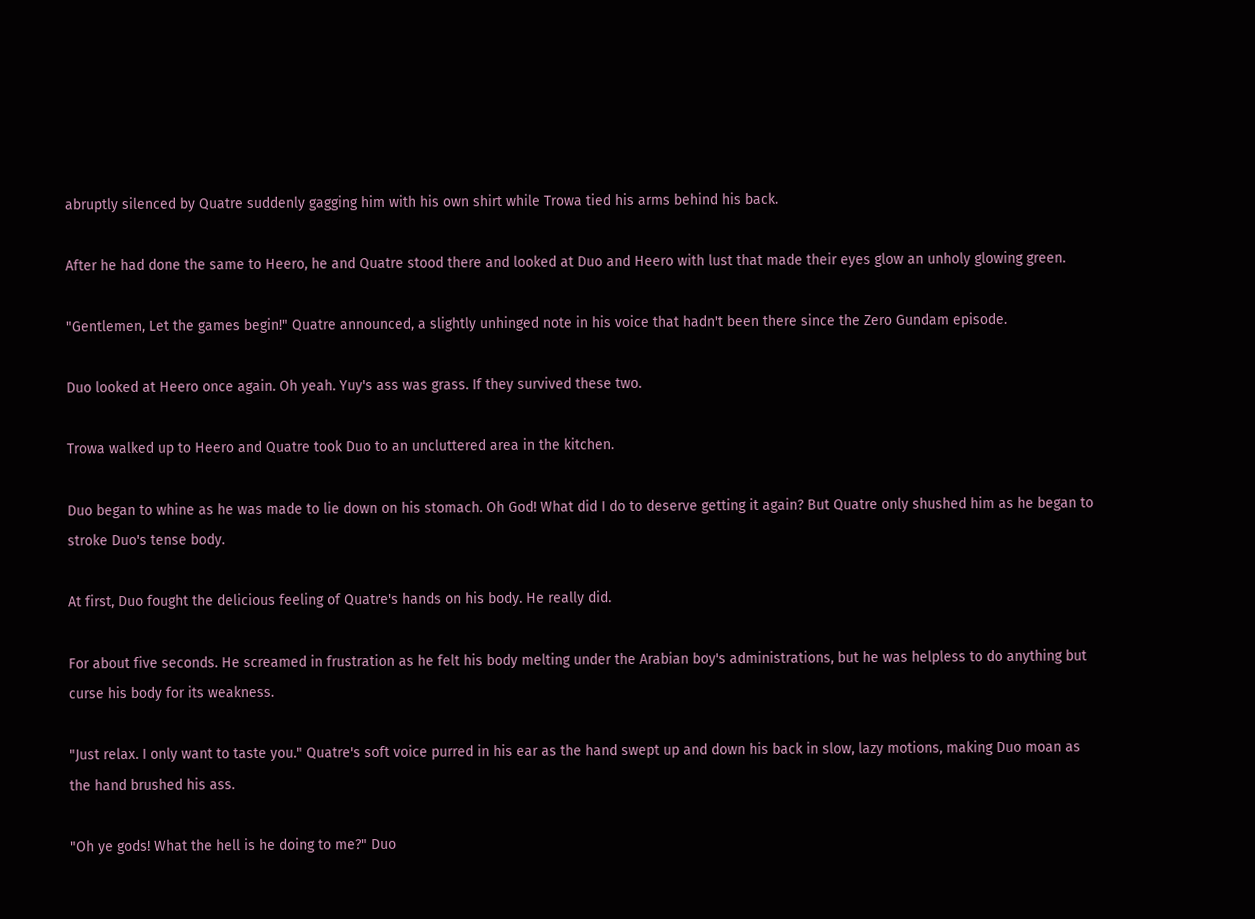abruptly silenced by Quatre suddenly gagging him with his own shirt while Trowa tied his arms behind his back.

After he had done the same to Heero, he and Quatre stood there and looked at Duo and Heero with lust that made their eyes glow an unholy glowing green.

"Gentlemen, Let the games begin!" Quatre announced, a slightly unhinged note in his voice that hadn't been there since the Zero Gundam episode.

Duo looked at Heero once again. Oh yeah. Yuy's ass was grass. If they survived these two.

Trowa walked up to Heero and Quatre took Duo to an uncluttered area in the kitchen.

Duo began to whine as he was made to lie down on his stomach. Oh God! What did I do to deserve getting it again? But Quatre only shushed him as he began to stroke Duo's tense body.

At first, Duo fought the delicious feeling of Quatre's hands on his body. He really did.

For about five seconds. He screamed in frustration as he felt his body melting under the Arabian boy's administrations, but he was helpless to do anything but curse his body for its weakness.

"Just relax. I only want to taste you." Quatre's soft voice purred in his ear as the hand swept up and down his back in slow, lazy motions, making Duo moan as the hand brushed his ass.

"Oh ye gods! What the hell is he doing to me?" Duo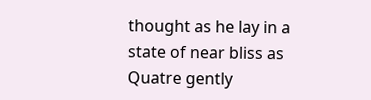thought as he lay in a state of near bliss as Quatre gently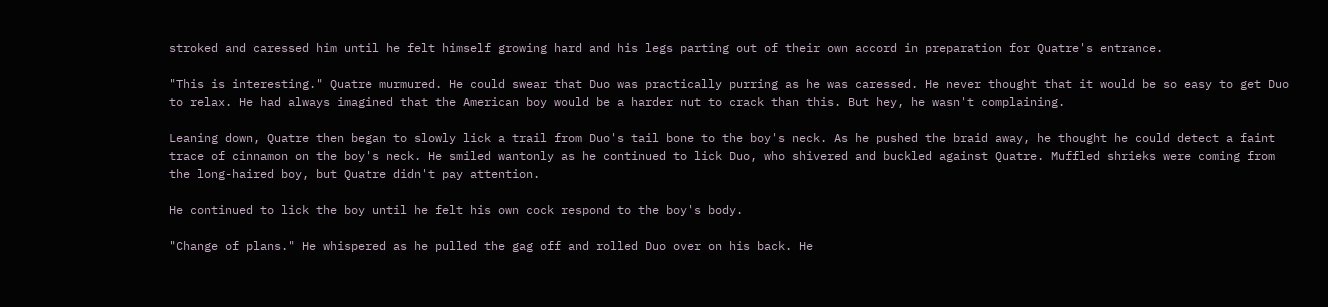stroked and caressed him until he felt himself growing hard and his legs parting out of their own accord in preparation for Quatre's entrance.

"This is interesting." Quatre murmured. He could swear that Duo was practically purring as he was caressed. He never thought that it would be so easy to get Duo to relax. He had always imagined that the American boy would be a harder nut to crack than this. But hey, he wasn't complaining.

Leaning down, Quatre then began to slowly lick a trail from Duo's tail bone to the boy's neck. As he pushed the braid away, he thought he could detect a faint trace of cinnamon on the boy's neck. He smiled wantonly as he continued to lick Duo, who shivered and buckled against Quatre. Muffled shrieks were coming from the long-haired boy, but Quatre didn't pay attention.

He continued to lick the boy until he felt his own cock respond to the boy's body.

"Change of plans." He whispered as he pulled the gag off and rolled Duo over on his back. He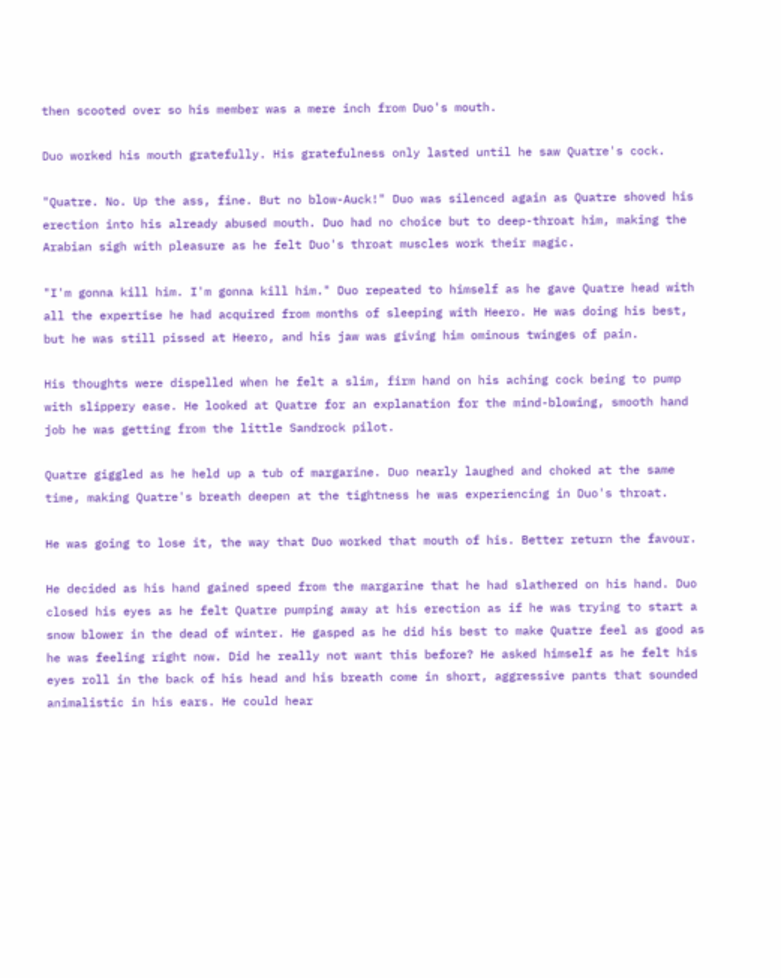then scooted over so his member was a mere inch from Duo's mouth.

Duo worked his mouth gratefully. His gratefulness only lasted until he saw Quatre's cock.

"Quatre. No. Up the ass, fine. But no blow-Auck!" Duo was silenced again as Quatre shoved his erection into his already abused mouth. Duo had no choice but to deep-throat him, making the Arabian sigh with pleasure as he felt Duo's throat muscles work their magic.

"I'm gonna kill him. I'm gonna kill him." Duo repeated to himself as he gave Quatre head with all the expertise he had acquired from months of sleeping with Heero. He was doing his best, but he was still pissed at Heero, and his jaw was giving him ominous twinges of pain.

His thoughts were dispelled when he felt a slim, firm hand on his aching cock being to pump with slippery ease. He looked at Quatre for an explanation for the mind-blowing, smooth hand job he was getting from the little Sandrock pilot.

Quatre giggled as he held up a tub of margarine. Duo nearly laughed and choked at the same time, making Quatre's breath deepen at the tightness he was experiencing in Duo's throat.

He was going to lose it, the way that Duo worked that mouth of his. Better return the favour.

He decided as his hand gained speed from the margarine that he had slathered on his hand. Duo closed his eyes as he felt Quatre pumping away at his erection as if he was trying to start a snow blower in the dead of winter. He gasped as he did his best to make Quatre feel as good as he was feeling right now. Did he really not want this before? He asked himself as he felt his eyes roll in the back of his head and his breath come in short, aggressive pants that sounded animalistic in his ears. He could hear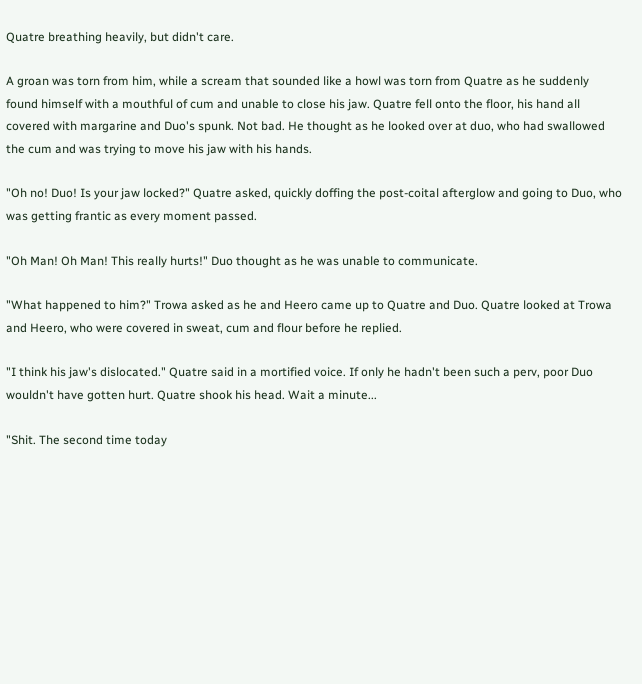Quatre breathing heavily, but didn't care.

A groan was torn from him, while a scream that sounded like a howl was torn from Quatre as he suddenly found himself with a mouthful of cum and unable to close his jaw. Quatre fell onto the floor, his hand all covered with margarine and Duo's spunk. Not bad. He thought as he looked over at duo, who had swallowed the cum and was trying to move his jaw with his hands.

"Oh no! Duo! Is your jaw locked?" Quatre asked, quickly doffing the post-coital afterglow and going to Duo, who was getting frantic as every moment passed.

"Oh Man! Oh Man! This really hurts!" Duo thought as he was unable to communicate.

"What happened to him?" Trowa asked as he and Heero came up to Quatre and Duo. Quatre looked at Trowa and Heero, who were covered in sweat, cum and flour before he replied.

"I think his jaw's dislocated." Quatre said in a mortified voice. If only he hadn't been such a perv, poor Duo wouldn't have gotten hurt. Quatre shook his head. Wait a minute...

"Shit. The second time today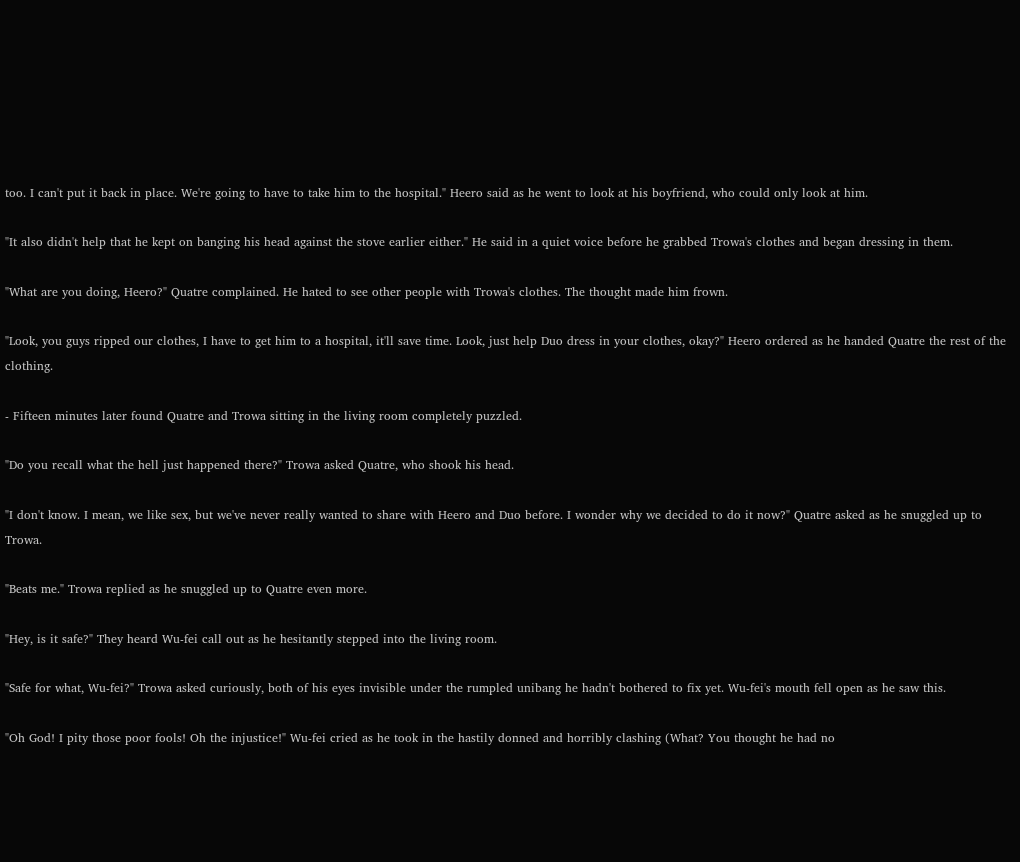too. I can't put it back in place. We're going to have to take him to the hospital." Heero said as he went to look at his boyfriend, who could only look at him.

"It also didn't help that he kept on banging his head against the stove earlier either." He said in a quiet voice before he grabbed Trowa's clothes and began dressing in them.

"What are you doing, Heero?" Quatre complained. He hated to see other people with Trowa's clothes. The thought made him frown.

"Look, you guys ripped our clothes, I have to get him to a hospital, it'll save time. Look, just help Duo dress in your clothes, okay?" Heero ordered as he handed Quatre the rest of the clothing.

- Fifteen minutes later found Quatre and Trowa sitting in the living room completely puzzled.

"Do you recall what the hell just happened there?" Trowa asked Quatre, who shook his head.

"I don't know. I mean, we like sex, but we've never really wanted to share with Heero and Duo before. I wonder why we decided to do it now?" Quatre asked as he snuggled up to Trowa.

"Beats me." Trowa replied as he snuggled up to Quatre even more.

"Hey, is it safe?" They heard Wu-fei call out as he hesitantly stepped into the living room.

"Safe for what, Wu-fei?" Trowa asked curiously, both of his eyes invisible under the rumpled unibang he hadn't bothered to fix yet. Wu-fei's mouth fell open as he saw this.

"Oh God! I pity those poor fools! Oh the injustice!" Wu-fei cried as he took in the hastily donned and horribly clashing (What? You thought he had no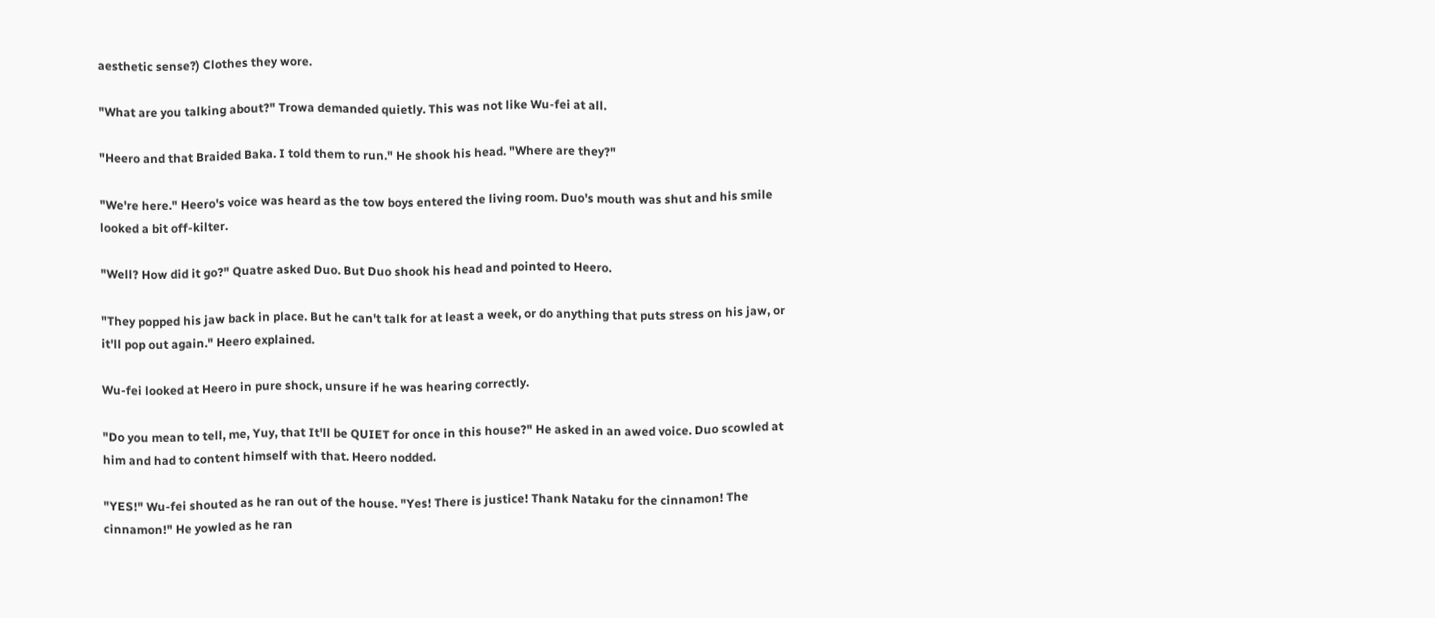aesthetic sense?) Clothes they wore.

"What are you talking about?" Trowa demanded quietly. This was not like Wu-fei at all.

"Heero and that Braided Baka. I told them to run." He shook his head. "Where are they?"

"We're here." Heero's voice was heard as the tow boys entered the living room. Duo's mouth was shut and his smile looked a bit off-kilter.

"Well? How did it go?" Quatre asked Duo. But Duo shook his head and pointed to Heero.

"They popped his jaw back in place. But he can't talk for at least a week, or do anything that puts stress on his jaw, or it'll pop out again." Heero explained.

Wu-fei looked at Heero in pure shock, unsure if he was hearing correctly.

"Do you mean to tell, me, Yuy, that It'll be QUIET for once in this house?" He asked in an awed voice. Duo scowled at him and had to content himself with that. Heero nodded.

"YES!" Wu-fei shouted as he ran out of the house. "Yes! There is justice! Thank Nataku for the cinnamon! The cinnamon!" He yowled as he ran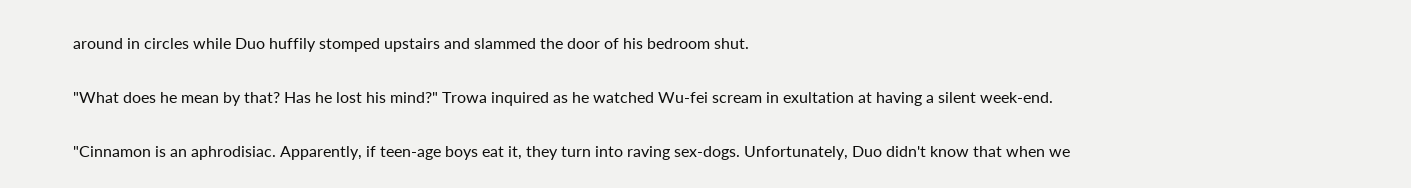around in circles while Duo huffily stomped upstairs and slammed the door of his bedroom shut.

"What does he mean by that? Has he lost his mind?" Trowa inquired as he watched Wu-fei scream in exultation at having a silent week-end.

"Cinnamon is an aphrodisiac. Apparently, if teen-age boys eat it, they turn into raving sex-dogs. Unfortunately, Duo didn't know that when we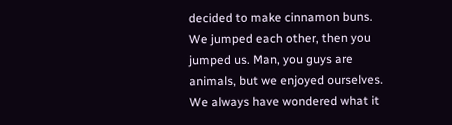decided to make cinnamon buns. We jumped each other, then you jumped us. Man, you guys are animals, but we enjoyed ourselves. We always have wondered what it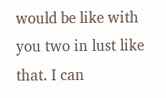would be like with you two in lust like that. I can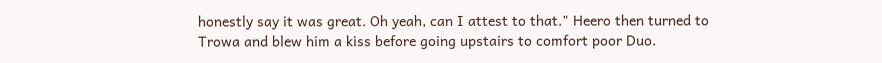honestly say it was great. Oh yeah, can I attest to that." Heero then turned to Trowa and blew him a kiss before going upstairs to comfort poor Duo.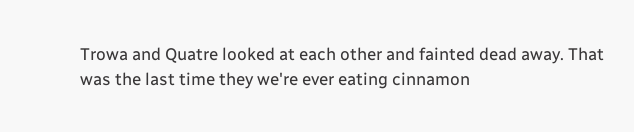Trowa and Quatre looked at each other and fainted dead away. That was the last time they we're ever eating cinnamon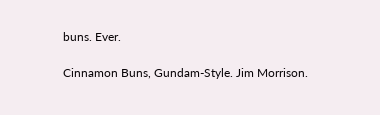buns. Ever.

Cinnamon Buns, Gundam-Style. Jim Morrison.